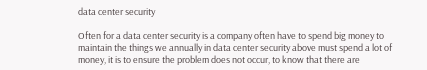data center security

Often for a data center security is a company often have to spend big money to maintain the things we annually in data center security above must spend a lot of money, it is to ensure the problem does not occur, to know that there are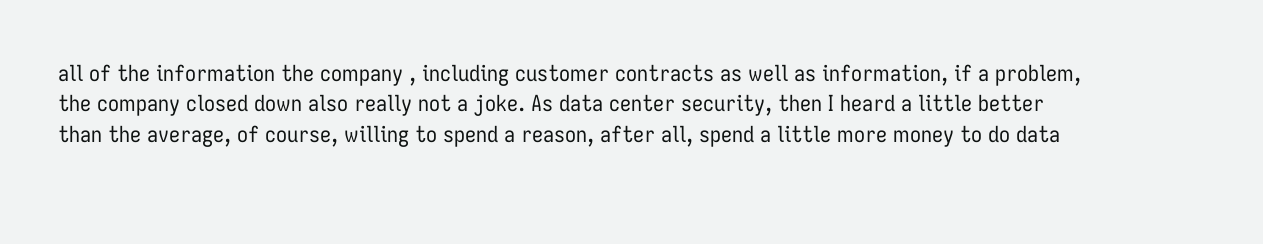all of the information the company , including customer contracts as well as information, if a problem, the company closed down also really not a joke. As data center security, then I heard a little better than the average, of course, willing to spend a reason, after all, spend a little more money to do data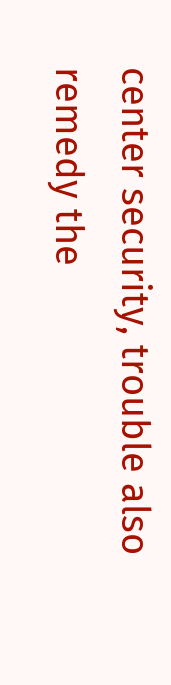center security, trouble also remedy the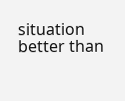situation better than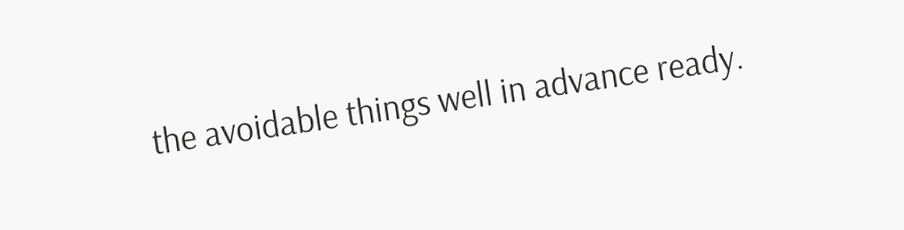the avoidable things well in advance ready.